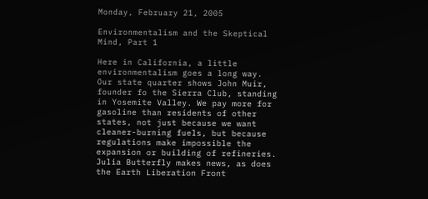Monday, February 21, 2005

Environmentalism and the Skeptical Mind, Part 1

Here in California, a little environmentalism goes a long way. Our state quarter shows John Muir, founder fo the Sierra Club, standing in Yosemite Valley. We pay more for gasoline than residents of other states, not just because we want cleaner-burning fuels, but because regulations make impossible the expansion or building of refineries. Julia Butterfly makes news, as does the Earth Liberation Front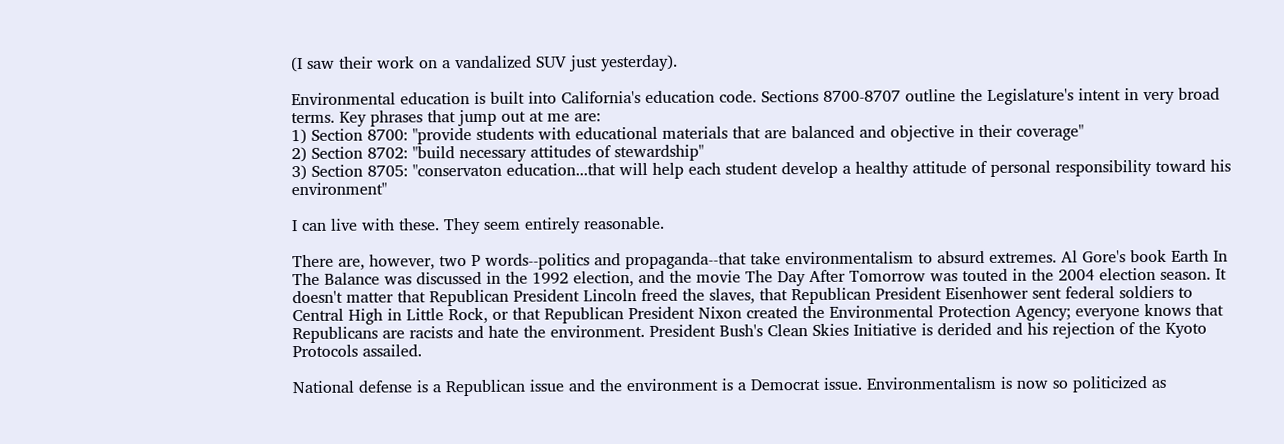(I saw their work on a vandalized SUV just yesterday).

Environmental education is built into California's education code. Sections 8700-8707 outline the Legislature's intent in very broad terms. Key phrases that jump out at me are:
1) Section 8700: "provide students with educational materials that are balanced and objective in their coverage"
2) Section 8702: "build necessary attitudes of stewardship"
3) Section 8705: "conservaton education...that will help each student develop a healthy attitude of personal responsibility toward his environment"

I can live with these. They seem entirely reasonable.

There are, however, two P words--politics and propaganda--that take environmentalism to absurd extremes. Al Gore's book Earth In The Balance was discussed in the 1992 election, and the movie The Day After Tomorrow was touted in the 2004 election season. It doesn't matter that Republican President Lincoln freed the slaves, that Republican President Eisenhower sent federal soldiers to Central High in Little Rock, or that Republican President Nixon created the Environmental Protection Agency; everyone knows that Republicans are racists and hate the environment. President Bush's Clean Skies Initiative is derided and his rejection of the Kyoto Protocols assailed.

National defense is a Republican issue and the environment is a Democrat issue. Environmentalism is now so politicized as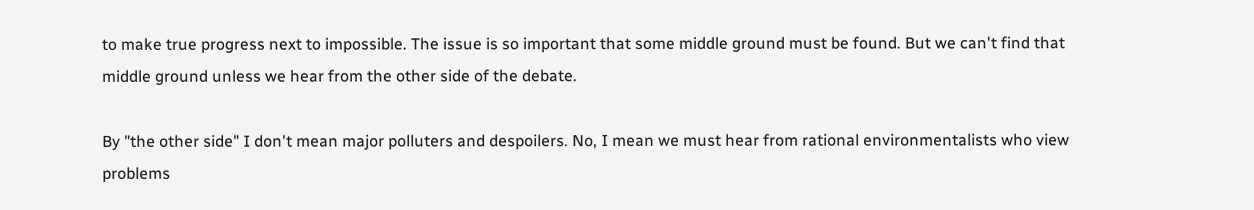to make true progress next to impossible. The issue is so important that some middle ground must be found. But we can't find that middle ground unless we hear from the other side of the debate.

By "the other side" I don't mean major polluters and despoilers. No, I mean we must hear from rational environmentalists who view problems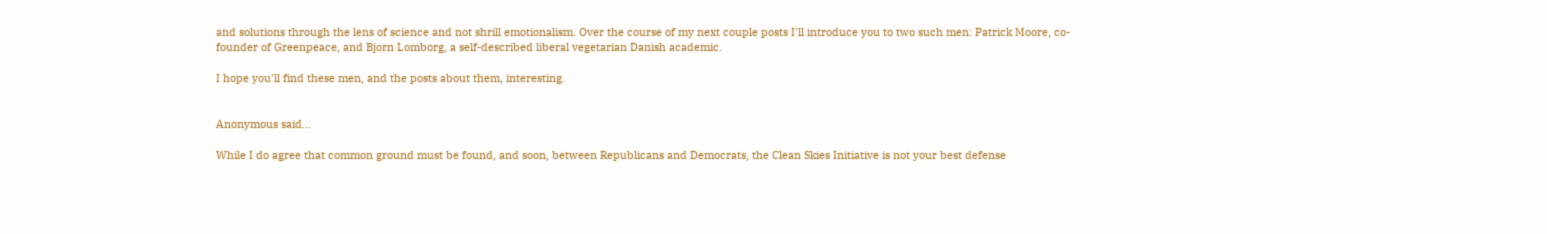and solutions through the lens of science and not shrill emotionalism. Over the course of my next couple posts I'll introduce you to two such men: Patrick Moore, co-founder of Greenpeace, and Bjorn Lomborg, a self-described liberal vegetarian Danish academic.

I hope you'll find these men, and the posts about them, interesting.


Anonymous said...

While I do agree that common ground must be found, and soon, between Republicans and Democrats, the Clean Skies Initiative is not your best defense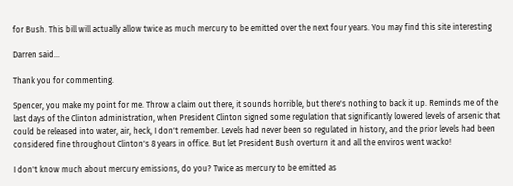for Bush. This bill will actually allow twice as much mercury to be emitted over the next four years. You may find this site interesting

Darren said...

Thank you for commenting.

Spencer, you make my point for me. Throw a claim out there, it sounds horrible, but there's nothing to back it up. Reminds me of the last days of the Clinton administration, when President Clinton signed some regulation that significantly lowered levels of arsenic that could be released into water, air, heck, I don't remember. Levels had never been so regulated in history, and the prior levels had been considered fine throughout Clinton's 8 years in office. But let President Bush overturn it and all the enviros went wacko!

I don't know much about mercury emissions, do you? Twice as mercury to be emitted as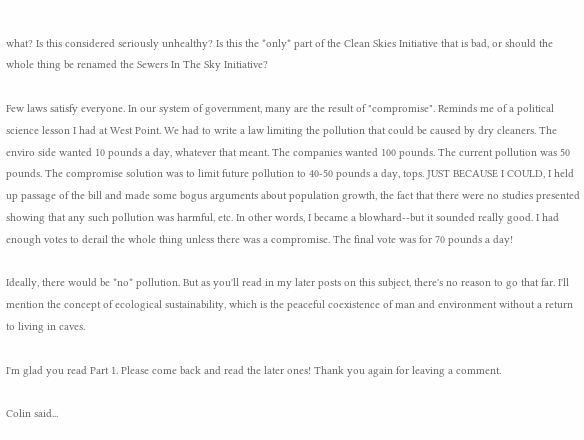what? Is this considered seriously unhealthy? Is this the *only* part of the Clean Skies Initiative that is bad, or should the whole thing be renamed the Sewers In The Sky Initiative?

Few laws satisfy everyone. In our system of government, many are the result of "compromise". Reminds me of a political science lesson I had at West Point. We had to write a law limiting the pollution that could be caused by dry cleaners. The enviro side wanted 10 pounds a day, whatever that meant. The companies wanted 100 pounds. The current pollution was 50 pounds. The compromise solution was to limit future pollution to 40-50 pounds a day, tops. JUST BECAUSE I COULD, I held up passage of the bill and made some bogus arguments about population growth, the fact that there were no studies presented showing that any such pollution was harmful, etc. In other words, I became a blowhard--but it sounded really good. I had enough votes to derail the whole thing unless there was a compromise. The final vote was for 70 pounds a day!

Ideally, there would be *no* pollution. But as you'll read in my later posts on this subject, there's no reason to go that far. I'll mention the concept of ecological sustainability, which is the peaceful coexistence of man and environment without a return to living in caves.

I'm glad you read Part 1. Please come back and read the later ones! Thank you again for leaving a comment.

Colin said...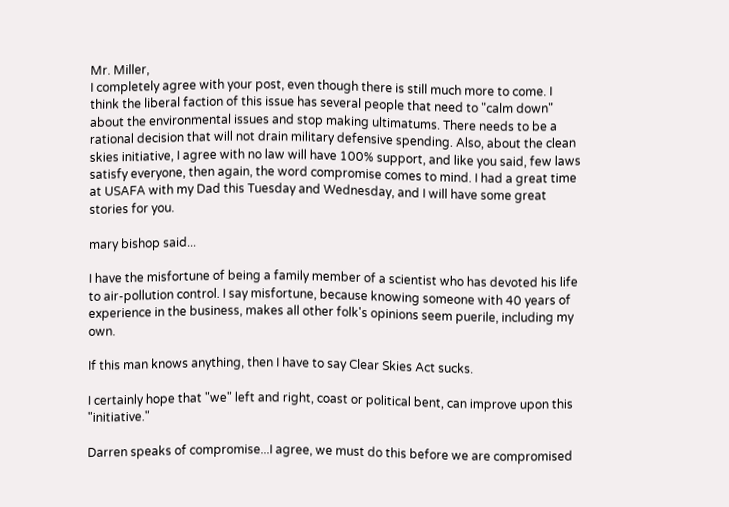Mr. Miller,
I completely agree with your post, even though there is still much more to come. I think the liberal faction of this issue has several people that need to "calm down" about the environmental issues and stop making ultimatums. There needs to be a rational decision that will not drain military defensive spending. Also, about the clean skies initiative, I agree with no law will have 100% support, and like you said, few laws satisfy everyone, then again, the word compromise comes to mind. I had a great time at USAFA with my Dad this Tuesday and Wednesday, and I will have some great stories for you.

mary bishop said...

I have the misfortune of being a family member of a scientist who has devoted his life to air-pollution control. I say misfortune, because knowing someone with 40 years of experience in the business, makes all other folk's opinions seem puerile, including my own.

If this man knows anything, then I have to say Clear Skies Act sucks.

I certainly hope that "we" left and right, coast or political bent, can improve upon this "initiative."

Darren speaks of compromise...I agree, we must do this before we are compromised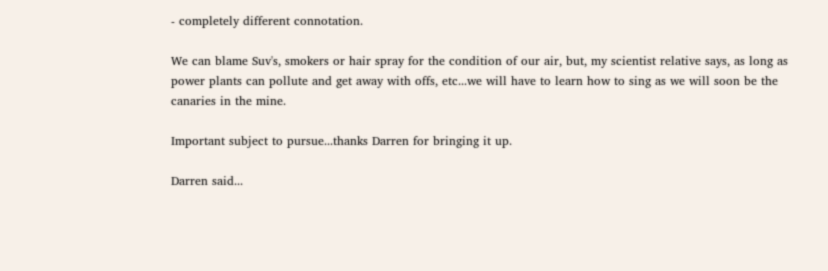- completely different connotation.

We can blame Suv's, smokers or hair spray for the condition of our air, but, my scientist relative says, as long as power plants can pollute and get away with offs, etc...we will have to learn how to sing as we will soon be the canaries in the mine.

Important subject to pursue...thanks Darren for bringing it up.

Darren said...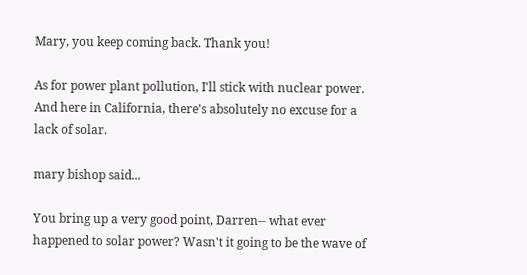Mary, you keep coming back. Thank you!

As for power plant pollution, I'll stick with nuclear power. And here in California, there's absolutely no excuse for a lack of solar.

mary bishop said...

You bring up a very good point, Darren-- what ever happened to solar power? Wasn't it going to be the wave of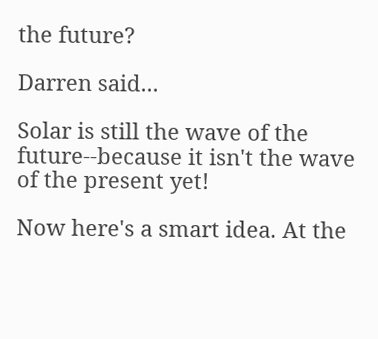the future?

Darren said...

Solar is still the wave of the future--because it isn't the wave of the present yet!

Now here's a smart idea. At the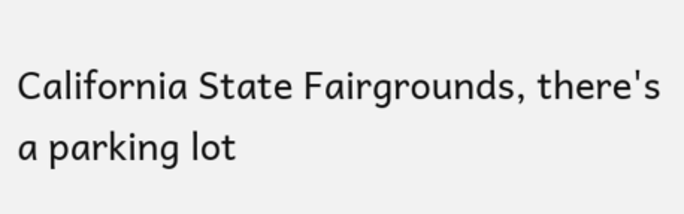California State Fairgrounds, there's a parking lot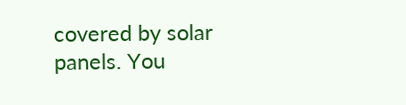covered by solar panels. You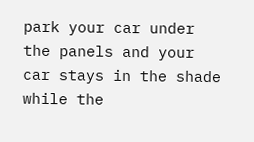park your car under the panels and your car stays in the shade while the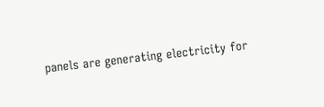panels are generating electricity for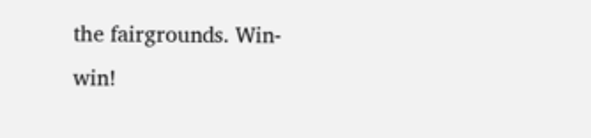the fairgrounds. Win-win!